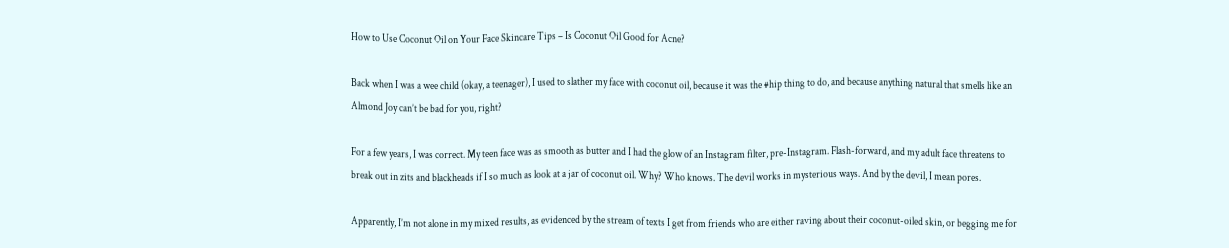How to Use Coconut Oil on Your Face Skincare Tips – Is Coconut Oil Good for Acne?

Back when I was a wee child (okay, a teenager), I used to slather my face with coconut oil, because it was the #hip thing to do, and because anything natural that smells like an Almond Joy can’t be bad for you, right?

For a few years, I was correct. My teen face was as smooth as butter and I had the glow of an Instagram filter, pre-Instagram. Flash-forward, and my adult face threatens to break out in zits and blackheads if I so much as look at a jar of coconut oil. Why? Who knows. The devil works in mysterious ways. And by the devil, I mean pores.

Apparently, I’m not alone in my mixed results, as evidenced by the stream of texts I get from friends who are either raving about their coconut-oiled skin, or begging me for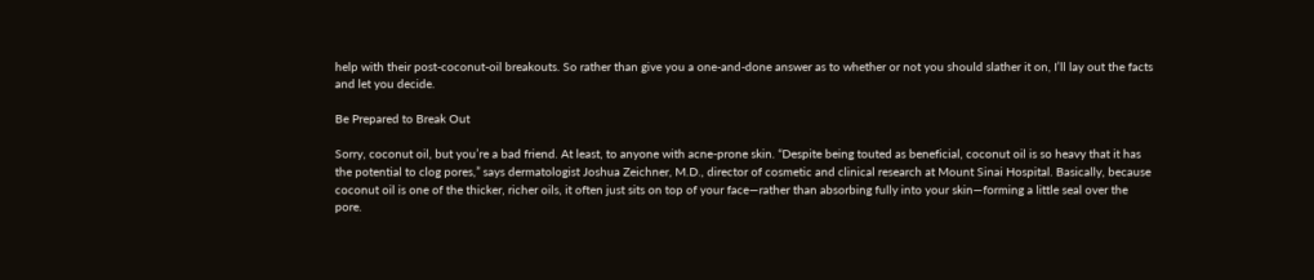help with their post-coconut-oil breakouts. So rather than give you a one-and-done answer as to whether or not you should slather it on, I’ll lay out the facts and let you decide.

Be Prepared to Break Out

Sorry, coconut oil, but you’re a bad friend. At least, to anyone with acne-prone skin. “Despite being touted as beneficial, coconut oil is so heavy that it has the potential to clog pores,” says dermatologist Joshua Zeichner, M.D., director of cosmetic and clinical research at Mount Sinai Hospital. Basically, because coconut oil is one of the thicker, richer oils, it often just sits on top of your face—rather than absorbing fully into your skin—forming a little seal over the pore.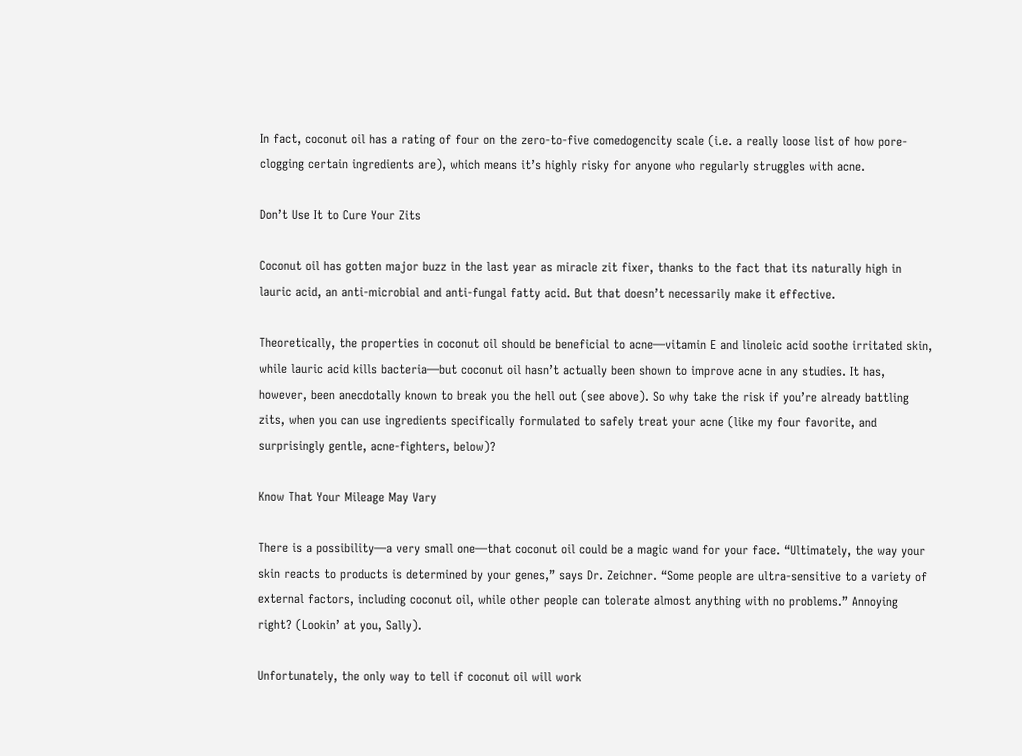In fact, coconut oil has a rating of four on the zero-to-five comedogencity scale (i.e. a really loose list of how pore-clogging certain ingredients are), which means it’s highly risky for anyone who regularly struggles with acne.

Don’t Use It to Cure Your Zits

Coconut oil has gotten major buzz in the last year as miracle zit fixer, thanks to the fact that its naturally high in lauric acid, an anti-microbial and anti-fungal fatty acid. But that doesn’t necessarily make it effective.

Theoretically, the properties in coconut oil should be beneficial to acne—vitamin E and linoleic acid soothe irritated skin, while lauric acid kills bacteria—but coconut oil hasn’t actually been shown to improve acne in any studies. It has, however, been anecdotally known to break you the hell out (see above). So why take the risk if you’re already battling zits, when you can use ingredients specifically formulated to safely treat your acne (like my four favorite, and surprisingly gentle, acne-fighters, below)?

Know That Your Mileage May Vary

There is a possibility—a very small one—that coconut oil could be a magic wand for your face. “Ultimately, the way your skin reacts to products is determined by your genes,” says Dr. Zeichner. “Some people are ultra-sensitive to a variety of external factors, including coconut oil, while other people can tolerate almost anything with no problems.” Annoying right? (Lookin’ at you, Sally).

Unfortunately, the only way to tell if coconut oil will work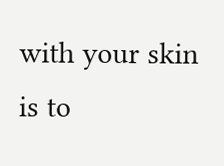with your skin is to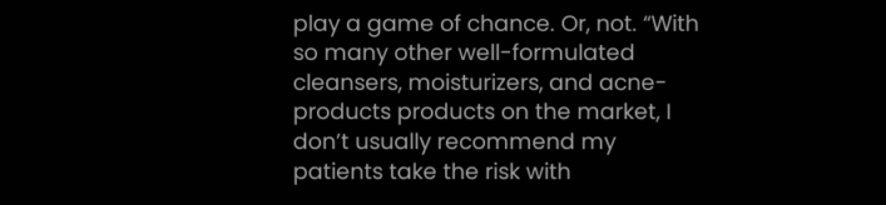play a game of chance. Or, not. “With so many other well-formulated cleansers, moisturizers, and acne-products products on the market, I don’t usually recommend my patients take the risk with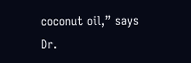coconut oil,” says Dr.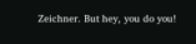Zeichner. But hey, you do you!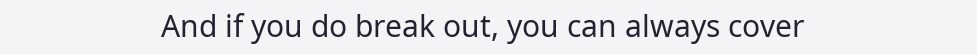And if you do break out, you can always cover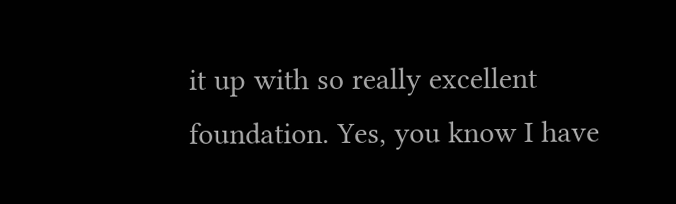it up with so really excellent foundation. Yes, you know I have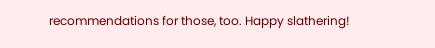recommendations for those, too. Happy slathering!